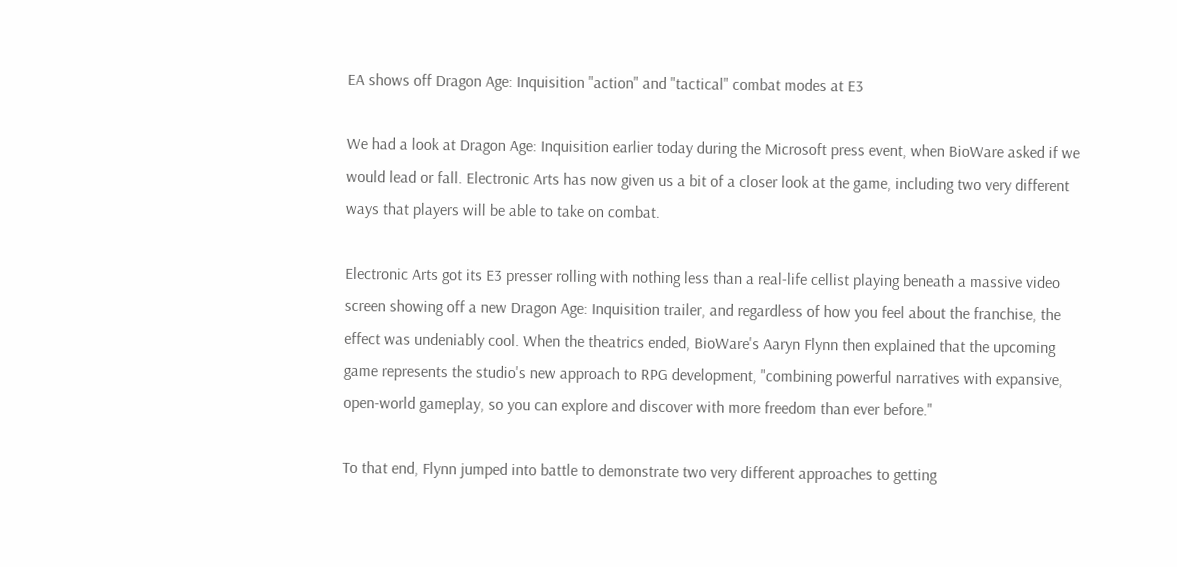EA shows off Dragon Age: Inquisition "action" and "tactical" combat modes at E3

We had a look at Dragon Age: Inquisition earlier today during the Microsoft press event, when BioWare asked if we would lead or fall. Electronic Arts has now given us a bit of a closer look at the game, including two very different ways that players will be able to take on combat.

Electronic Arts got its E3 presser rolling with nothing less than a real-life cellist playing beneath a massive video screen showing off a new Dragon Age: Inquisition trailer, and regardless of how you feel about the franchise, the effect was undeniably cool. When the theatrics ended, BioWare's Aaryn Flynn then explained that the upcoming game represents the studio's new approach to RPG development, "combining powerful narratives with expansive, open-world gameplay, so you can explore and discover with more freedom than ever before."

To that end, Flynn jumped into battle to demonstrate two very different approaches to getting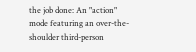the job done: An "action" mode featuring an over-the-shoulder third-person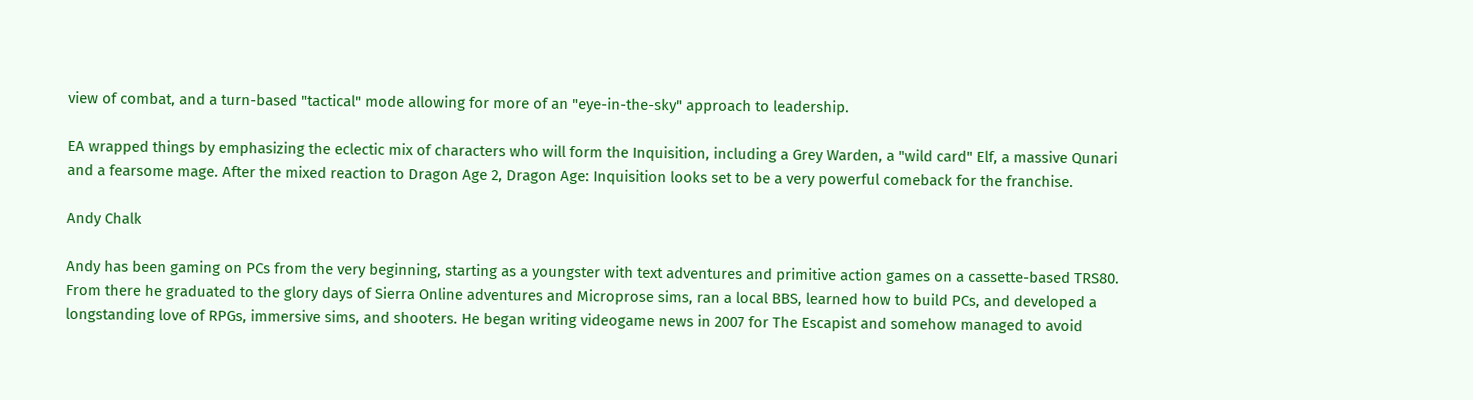view of combat, and a turn-based "tactical" mode allowing for more of an "eye-in-the-sky" approach to leadership.

EA wrapped things by emphasizing the eclectic mix of characters who will form the Inquisition, including a Grey Warden, a "wild card" Elf, a massive Qunari and a fearsome mage. After the mixed reaction to Dragon Age 2, Dragon Age: Inquisition looks set to be a very powerful comeback for the franchise.

Andy Chalk

Andy has been gaming on PCs from the very beginning, starting as a youngster with text adventures and primitive action games on a cassette-based TRS80. From there he graduated to the glory days of Sierra Online adventures and Microprose sims, ran a local BBS, learned how to build PCs, and developed a longstanding love of RPGs, immersive sims, and shooters. He began writing videogame news in 2007 for The Escapist and somehow managed to avoid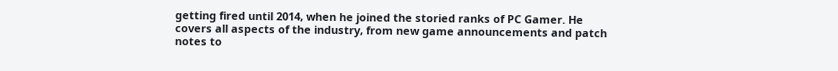getting fired until 2014, when he joined the storied ranks of PC Gamer. He covers all aspects of the industry, from new game announcements and patch notes to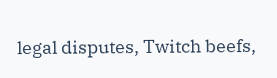legal disputes, Twitch beefs,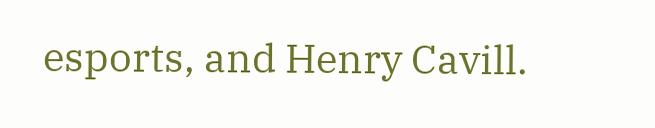esports, and Henry Cavill.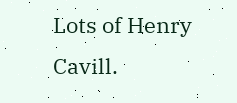Lots of Henry Cavill.